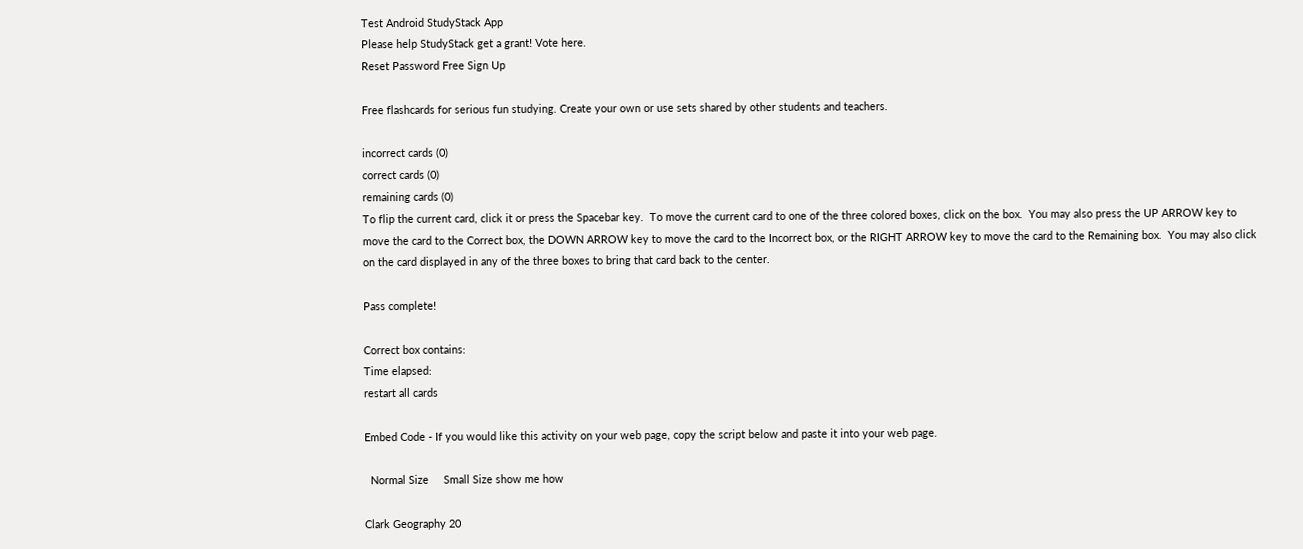Test Android StudyStack App
Please help StudyStack get a grant! Vote here.
Reset Password Free Sign Up

Free flashcards for serious fun studying. Create your own or use sets shared by other students and teachers.

incorrect cards (0)
correct cards (0)
remaining cards (0)
To flip the current card, click it or press the Spacebar key.  To move the current card to one of the three colored boxes, click on the box.  You may also press the UP ARROW key to move the card to the Correct box, the DOWN ARROW key to move the card to the Incorrect box, or the RIGHT ARROW key to move the card to the Remaining box.  You may also click on the card displayed in any of the three boxes to bring that card back to the center.

Pass complete!

Correct box contains:
Time elapsed:
restart all cards

Embed Code - If you would like this activity on your web page, copy the script below and paste it into your web page.

  Normal Size     Small Size show me how

Clark Geography 20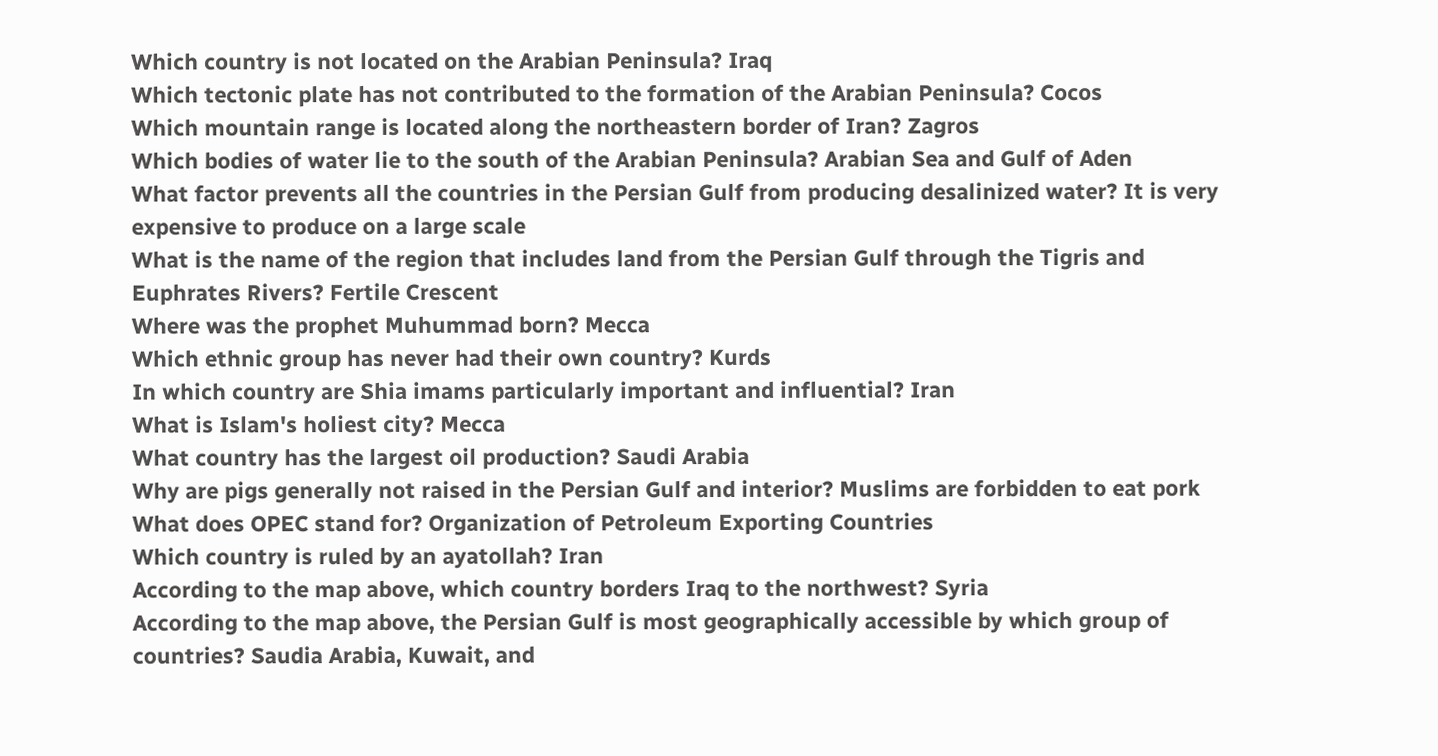Which country is not located on the Arabian Peninsula? Iraq
Which tectonic plate has not contributed to the formation of the Arabian Peninsula? Cocos
Which mountain range is located along the northeastern border of Iran? Zagros
Which bodies of water lie to the south of the Arabian Peninsula? Arabian Sea and Gulf of Aden
What factor prevents all the countries in the Persian Gulf from producing desalinized water? It is very expensive to produce on a large scale
What is the name of the region that includes land from the Persian Gulf through the Tigris and Euphrates Rivers? Fertile Crescent
Where was the prophet Muhummad born? Mecca
Which ethnic group has never had their own country? Kurds
In which country are Shia imams particularly important and influential? Iran
What is Islam's holiest city? Mecca
What country has the largest oil production? Saudi Arabia
Why are pigs generally not raised in the Persian Gulf and interior? Muslims are forbidden to eat pork
What does OPEC stand for? Organization of Petroleum Exporting Countries
Which country is ruled by an ayatollah? Iran
According to the map above, which country borders Iraq to the northwest? Syria
According to the map above, the Persian Gulf is most geographically accessible by which group of countries? Saudia Arabia, Kuwait, and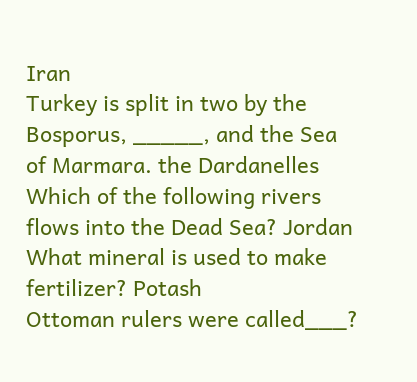Iran
Turkey is split in two by the Bosporus, _____, and the Sea of Marmara. the Dardanelles
Which of the following rivers flows into the Dead Sea? Jordan
What mineral is used to make fertilizer? Potash
Ottoman rulers were called___?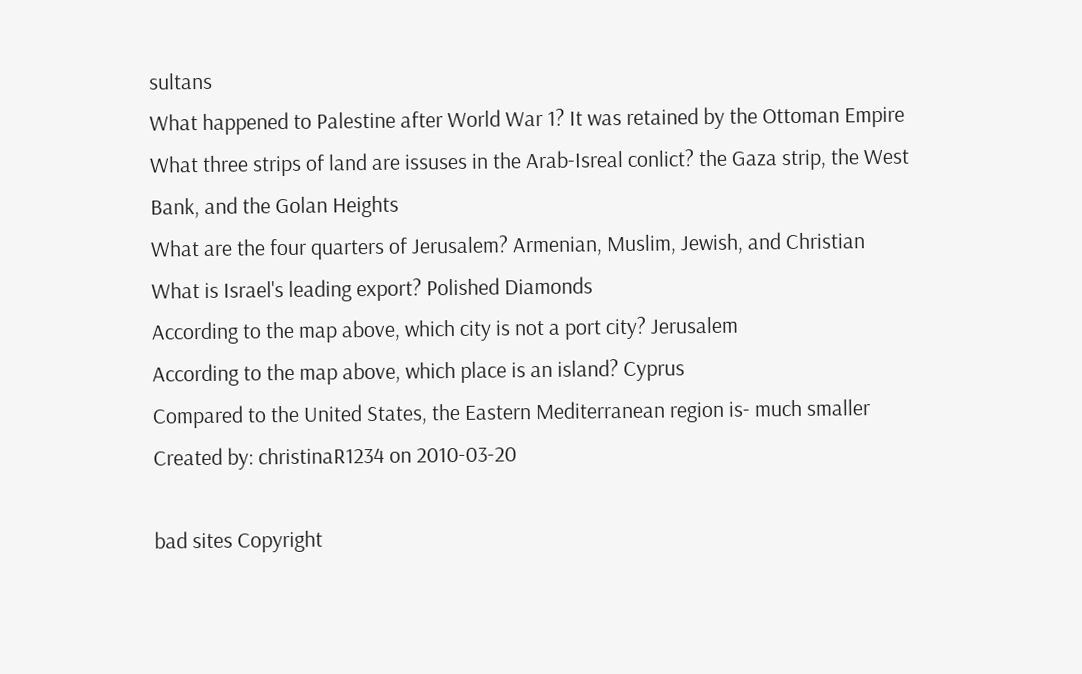sultans
What happened to Palestine after World War 1? It was retained by the Ottoman Empire
What three strips of land are issuses in the Arab-Isreal conlict? the Gaza strip, the West Bank, and the Golan Heights
What are the four quarters of Jerusalem? Armenian, Muslim, Jewish, and Christian
What is Israel's leading export? Polished Diamonds
According to the map above, which city is not a port city? Jerusalem
According to the map above, which place is an island? Cyprus
Compared to the United States, the Eastern Mediterranean region is- much smaller
Created by: christinaR1234 on 2010-03-20

bad sites Copyright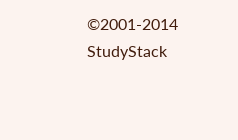©2001-2014  StudyStack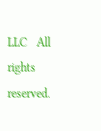LLC   All rights reserved.